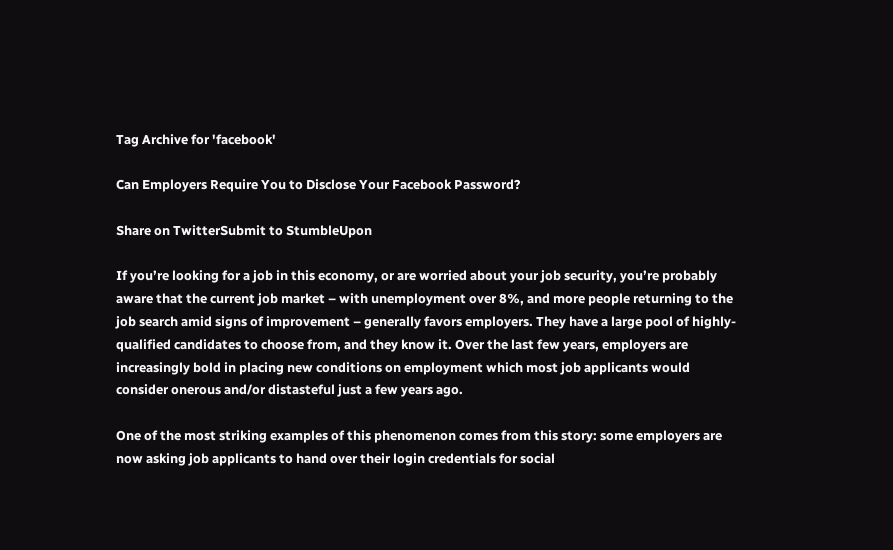Tag Archive for 'facebook'

Can Employers Require You to Disclose Your Facebook Password?

Share on TwitterSubmit to StumbleUpon

If you’re looking for a job in this economy, or are worried about your job security, you’re probably aware that the current job market – with unemployment over 8%, and more people returning to the job search amid signs of improvement – generally favors employers. They have a large pool of highly-qualified candidates to choose from, and they know it. Over the last few years, employers are increasingly bold in placing new conditions on employment which most job applicants would consider onerous and/or distasteful just a few years ago.

One of the most striking examples of this phenomenon comes from this story: some employers are now asking job applicants to hand over their login credentials for social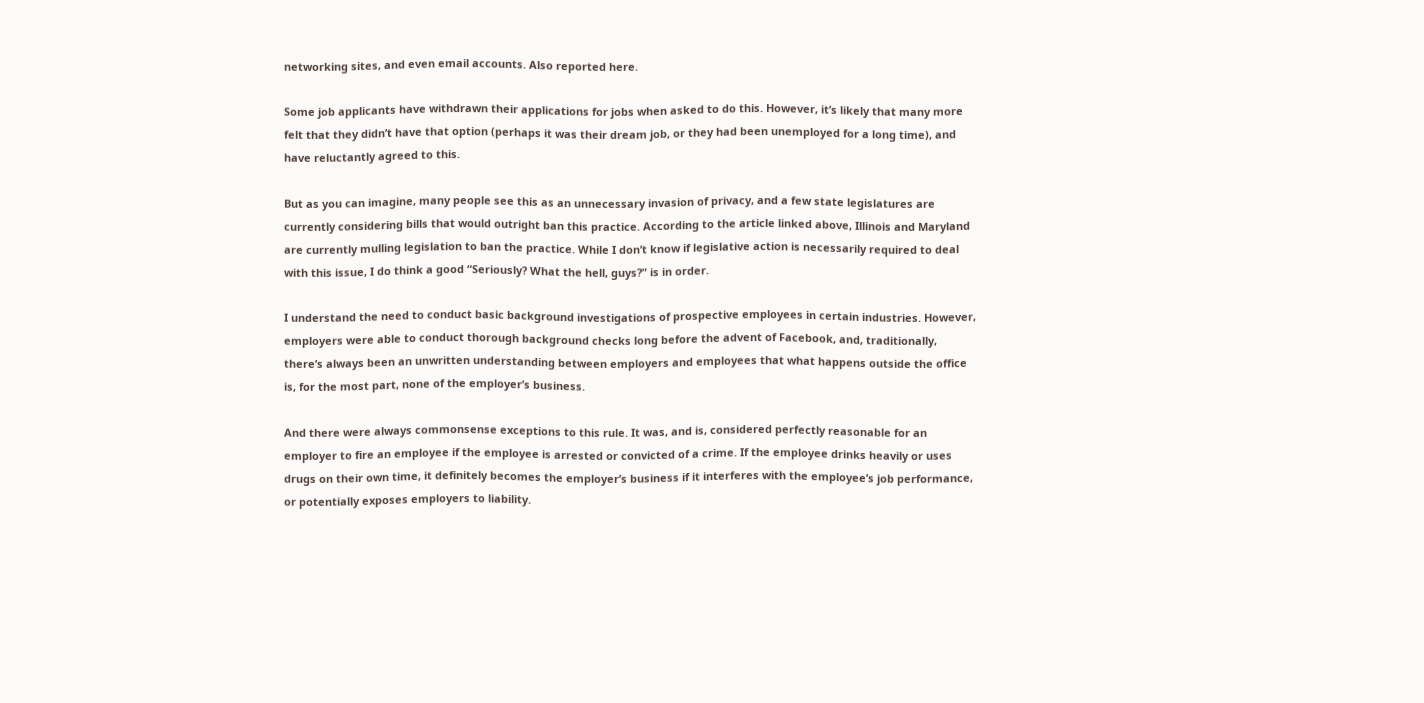networking sites, and even email accounts. Also reported here.

Some job applicants have withdrawn their applications for jobs when asked to do this. However, it’s likely that many more felt that they didn’t have that option (perhaps it was their dream job, or they had been unemployed for a long time), and have reluctantly agreed to this.

But as you can imagine, many people see this as an unnecessary invasion of privacy, and a few state legislatures are currently considering bills that would outright ban this practice. According to the article linked above, Illinois and Maryland are currently mulling legislation to ban the practice. While I don’t know if legislative action is necessarily required to deal with this issue, I do think a good “Seriously? What the hell, guys?” is in order.

I understand the need to conduct basic background investigations of prospective employees in certain industries. However, employers were able to conduct thorough background checks long before the advent of Facebook, and, traditionally, there’s always been an unwritten understanding between employers and employees that what happens outside the office is, for the most part, none of the employer’s business.

And there were always commonsense exceptions to this rule. It was, and is, considered perfectly reasonable for an employer to fire an employee if the employee is arrested or convicted of a crime. If the employee drinks heavily or uses drugs on their own time, it definitely becomes the employer’s business if it interferes with the employee’s job performance, or potentially exposes employers to liability.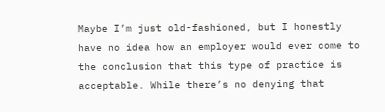Maybe I’m just old-fashioned, but I honestly have no idea how an employer would ever come to the conclusion that this type of practice is acceptable. While there’s no denying that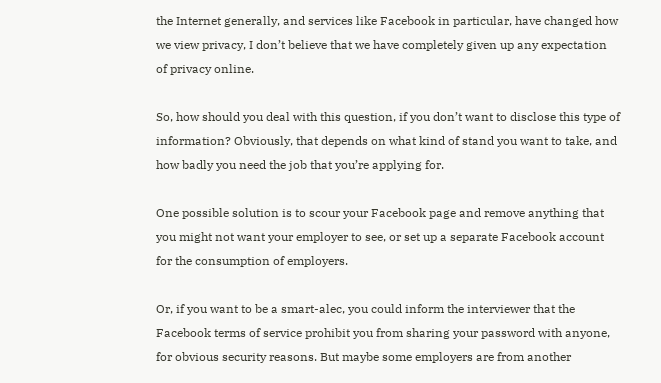the Internet generally, and services like Facebook in particular, have changed how we view privacy, I don’t believe that we have completely given up any expectation of privacy online.

So, how should you deal with this question, if you don’t want to disclose this type of information? Obviously, that depends on what kind of stand you want to take, and how badly you need the job that you’re applying for.

One possible solution is to scour your Facebook page and remove anything that you might not want your employer to see, or set up a separate Facebook account for the consumption of employers.

Or, if you want to be a smart-alec, you could inform the interviewer that the Facebook terms of service prohibit you from sharing your password with anyone, for obvious security reasons. But maybe some employers are from another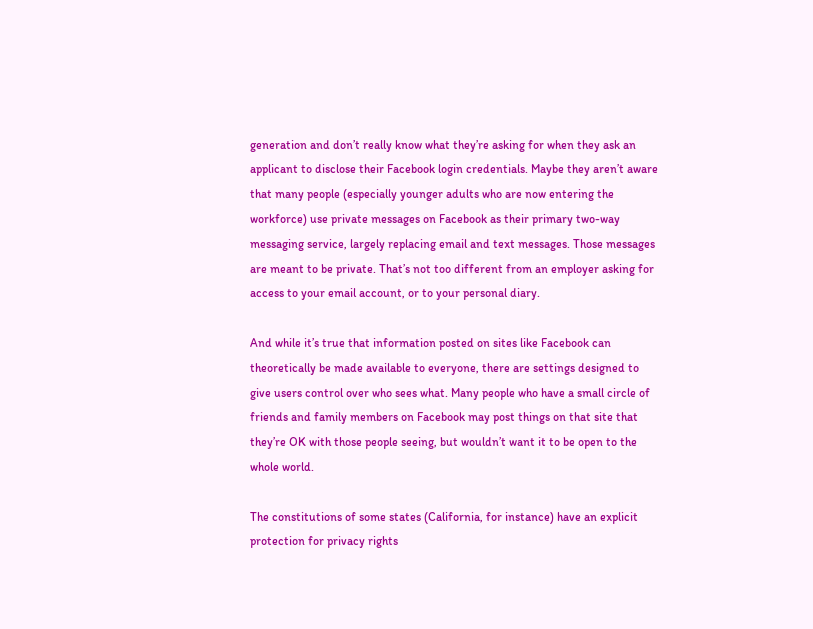generation and don’t really know what they’re asking for when they ask an applicant to disclose their Facebook login credentials. Maybe they aren’t aware that many people (especially younger adults who are now entering the workforce) use private messages on Facebook as their primary two-way messaging service, largely replacing email and text messages. Those messages are meant to be private. That’s not too different from an employer asking for access to your email account, or to your personal diary.

And while it’s true that information posted on sites like Facebook can theoretically be made available to everyone, there are settings designed to give users control over who sees what. Many people who have a small circle of friends and family members on Facebook may post things on that site that they’re OK with those people seeing, but wouldn’t want it to be open to the whole world.

The constitutions of some states (California, for instance) have an explicit protection for privacy rights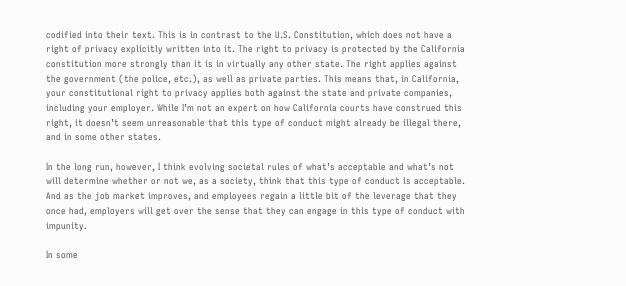codified into their text. This is in contrast to the U.S. Constitution, which does not have a right of privacy explicitly written into it. The right to privacy is protected by the California constitution more strongly than it is in virtually any other state. The right applies against the government (the police, etc.), as well as private parties. This means that, in California, your constitutional right to privacy applies both against the state and private companies, including your employer. While I’m not an expert on how California courts have construed this right, it doesn’t seem unreasonable that this type of conduct might already be illegal there, and in some other states.

In the long run, however, I think evolving societal rules of what’s acceptable and what’s not will determine whether or not we, as a society, think that this type of conduct is acceptable. And as the job market improves, and employees regain a little bit of the leverage that they once had, employers will get over the sense that they can engage in this type of conduct with impunity.

In some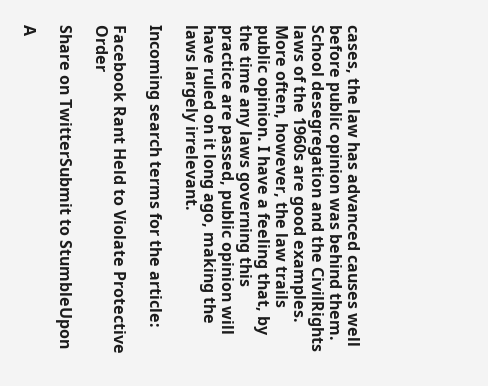cases, the law has advanced causes well before public opinion was behind them. School desegregation and the CivilRights laws of the 1960s are good examples. More often, however, the law trails public opinion. I have a feeling that, by the time any laws governing this practice are passed, public opinion will have ruled on it long ago, making the laws largely irrelevant.

Incoming search terms for the article:

Facebook Rant Held to Violate Protective Order

Share on TwitterSubmit to StumbleUpon

A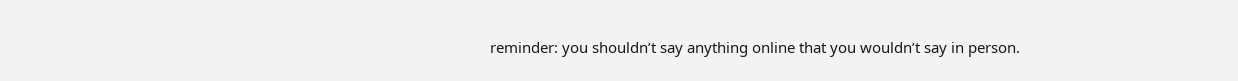reminder: you shouldn’t say anything online that you wouldn’t say in person.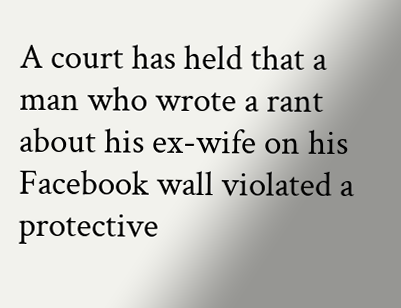A court has held that a man who wrote a rant about his ex-wife on his Facebook wall violated a protective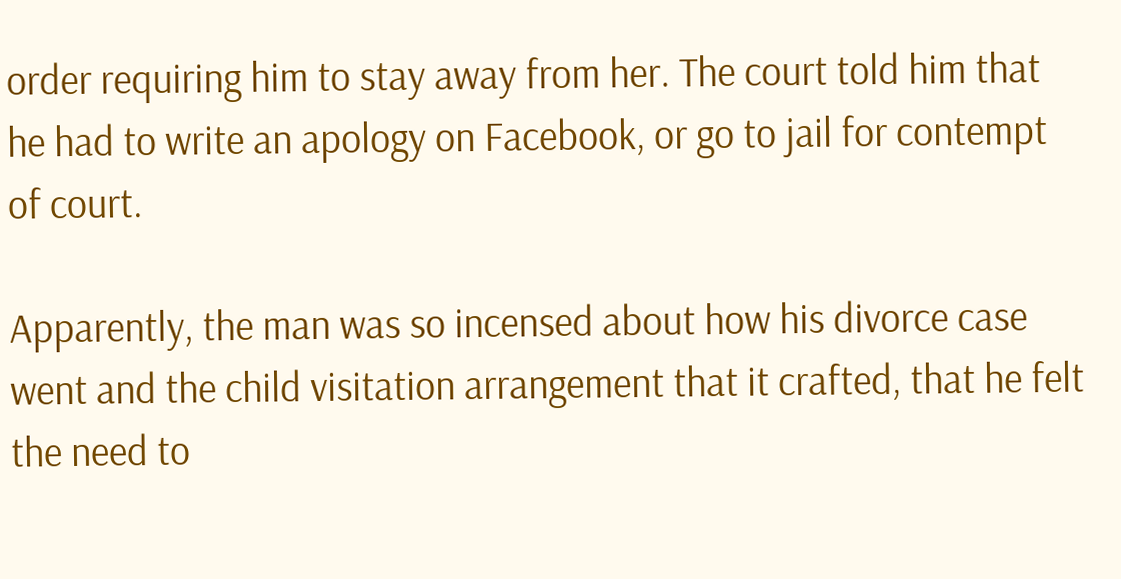order requiring him to stay away from her. The court told him that he had to write an apology on Facebook, or go to jail for contempt of court.

Apparently, the man was so incensed about how his divorce case went and the child visitation arrangement that it crafted, that he felt the need to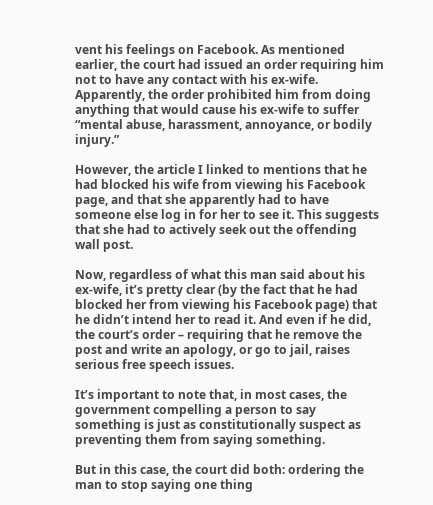vent his feelings on Facebook. As mentioned earlier, the court had issued an order requiring him not to have any contact with his ex-wife. Apparently, the order prohibited him from doing anything that would cause his ex-wife to suffer “mental abuse, harassment, annoyance, or bodily injury.”

However, the article I linked to mentions that he had blocked his wife from viewing his Facebook page, and that she apparently had to have someone else log in for her to see it. This suggests that she had to actively seek out the offending wall post.

Now, regardless of what this man said about his ex-wife, it’s pretty clear (by the fact that he had blocked her from viewing his Facebook page) that he didn’t intend her to read it. And even if he did, the court’s order – requiring that he remove the post and write an apology, or go to jail, raises serious free speech issues.

It’s important to note that, in most cases, the government compelling a person to say something is just as constitutionally suspect as preventing them from saying something.

But in this case, the court did both: ordering the man to stop saying one thing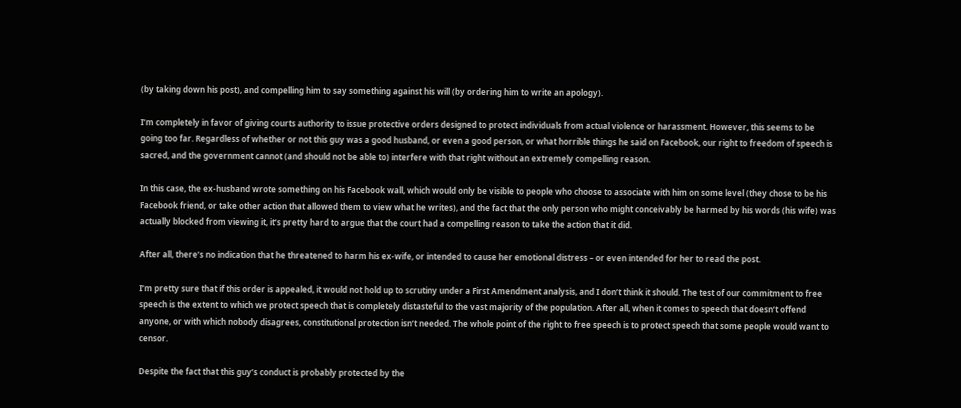(by taking down his post), and compelling him to say something against his will (by ordering him to write an apology).

I’m completely in favor of giving courts authority to issue protective orders designed to protect individuals from actual violence or harassment. However, this seems to be going too far. Regardless of whether or not this guy was a good husband, or even a good person, or what horrible things he said on Facebook, our right to freedom of speech is sacred, and the government cannot (and should not be able to) interfere with that right without an extremely compelling reason.

In this case, the ex-husband wrote something on his Facebook wall, which would only be visible to people who choose to associate with him on some level (they chose to be his Facebook friend, or take other action that allowed them to view what he writes), and the fact that the only person who might conceivably be harmed by his words (his wife) was actually blocked from viewing it, it’s pretty hard to argue that the court had a compelling reason to take the action that it did.

After all, there’s no indication that he threatened to harm his ex-wife, or intended to cause her emotional distress – or even intended for her to read the post.

I’m pretty sure that if this order is appealed, it would not hold up to scrutiny under a First Amendment analysis, and I don’t think it should. The test of our commitment to free speech is the extent to which we protect speech that is completely distasteful to the vast majority of the population. After all, when it comes to speech that doesn’t offend anyone, or with which nobody disagrees, constitutional protection isn’t needed. The whole point of the right to free speech is to protect speech that some people would want to censor.

Despite the fact that this guy’s conduct is probably protected by the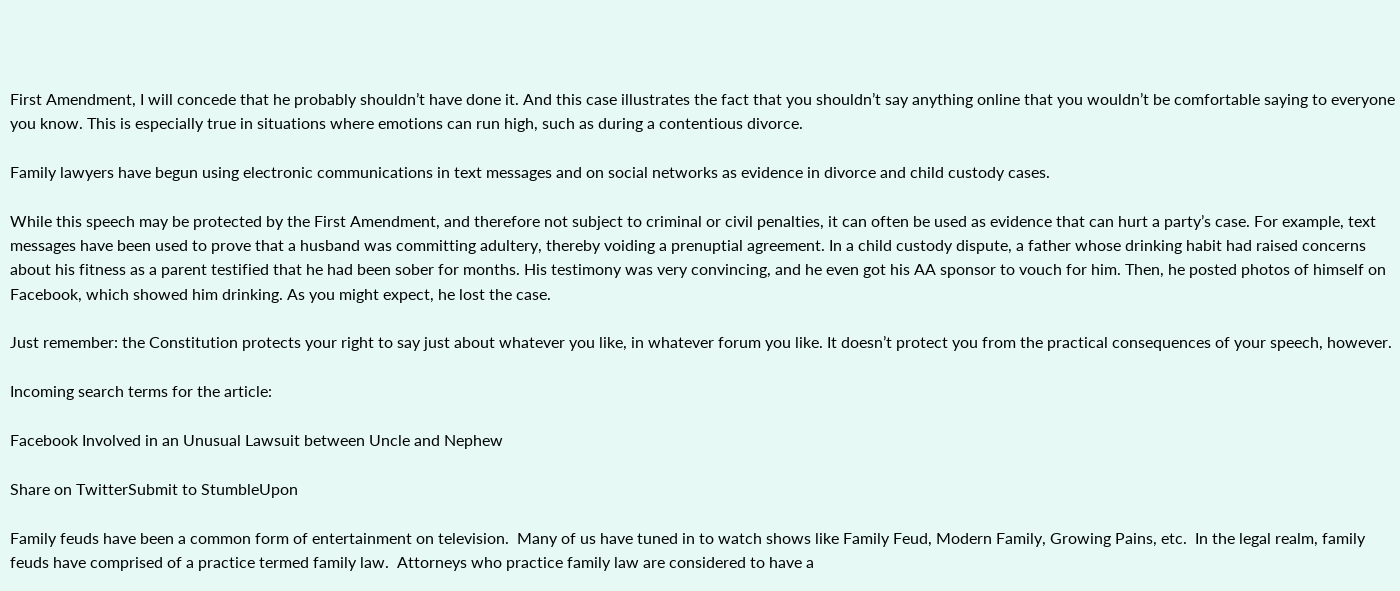First Amendment, I will concede that he probably shouldn’t have done it. And this case illustrates the fact that you shouldn’t say anything online that you wouldn’t be comfortable saying to everyone you know. This is especially true in situations where emotions can run high, such as during a contentious divorce.

Family lawyers have begun using electronic communications in text messages and on social networks as evidence in divorce and child custody cases.

While this speech may be protected by the First Amendment, and therefore not subject to criminal or civil penalties, it can often be used as evidence that can hurt a party’s case. For example, text messages have been used to prove that a husband was committing adultery, thereby voiding a prenuptial agreement. In a child custody dispute, a father whose drinking habit had raised concerns about his fitness as a parent testified that he had been sober for months. His testimony was very convincing, and he even got his AA sponsor to vouch for him. Then, he posted photos of himself on Facebook, which showed him drinking. As you might expect, he lost the case.

Just remember: the Constitution protects your right to say just about whatever you like, in whatever forum you like. It doesn’t protect you from the practical consequences of your speech, however.

Incoming search terms for the article:

Facebook Involved in an Unusual Lawsuit between Uncle and Nephew

Share on TwitterSubmit to StumbleUpon

Family feuds have been a common form of entertainment on television.  Many of us have tuned in to watch shows like Family Feud, Modern Family, Growing Pains, etc.  In the legal realm, family feuds have comprised of a practice termed family law.  Attorneys who practice family law are considered to have a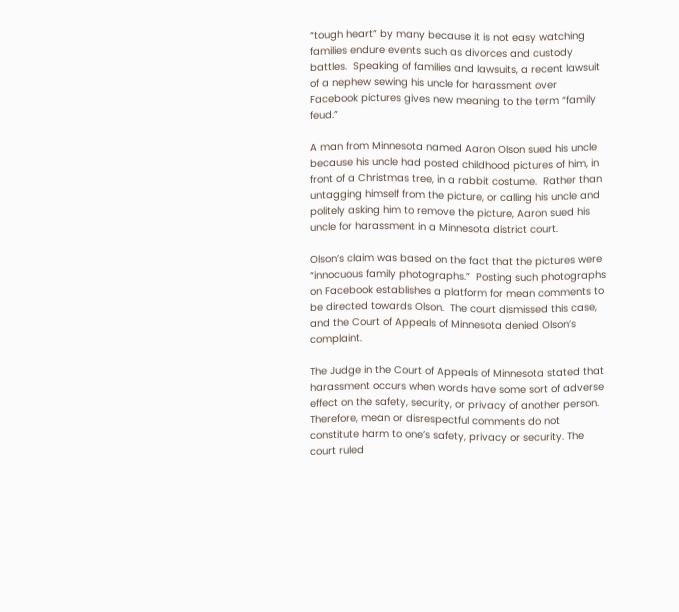“tough heart” by many because it is not easy watching families endure events such as divorces and custody battles.  Speaking of families and lawsuits, a recent lawsuit of a nephew sewing his uncle for harassment over Facebook pictures gives new meaning to the term “family feud.”

A man from Minnesota named Aaron Olson sued his uncle because his uncle had posted childhood pictures of him, in front of a Christmas tree, in a rabbit costume.  Rather than untagging himself from the picture, or calling his uncle and politely asking him to remove the picture, Aaron sued his uncle for harassment in a Minnesota district court.

Olson’s claim was based on the fact that the pictures were “innocuous family photographs.”  Posting such photographs on Facebook establishes a platform for mean comments to be directed towards Olson.  The court dismissed this case, and the Court of Appeals of Minnesota denied Olson’s complaint.

The Judge in the Court of Appeals of Minnesota stated that harassment occurs when words have some sort of adverse effect on the safety, security, or privacy of another person.  Therefore, mean or disrespectful comments do not constitute harm to one’s safety, privacy or security. The court ruled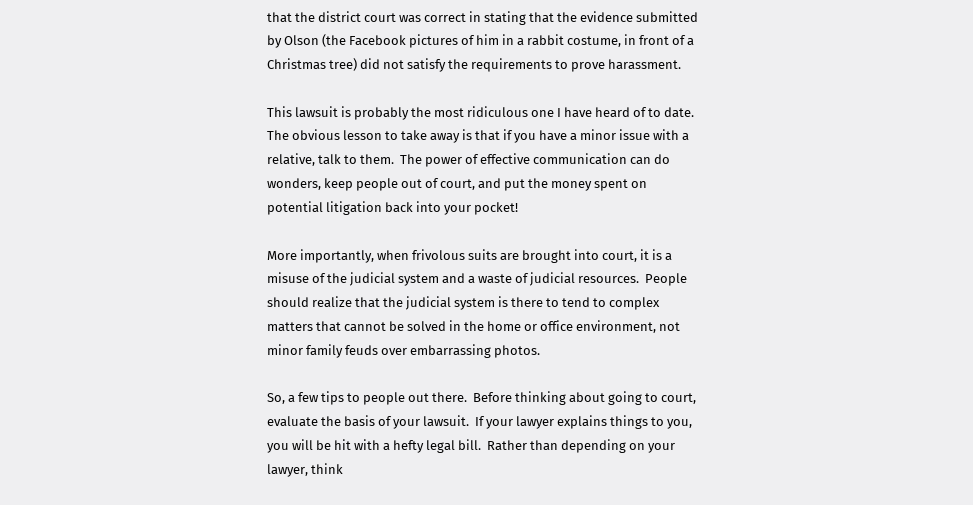that the district court was correct in stating that the evidence submitted by Olson (the Facebook pictures of him in a rabbit costume, in front of a Christmas tree) did not satisfy the requirements to prove harassment.

This lawsuit is probably the most ridiculous one I have heard of to date.  The obvious lesson to take away is that if you have a minor issue with a relative, talk to them.  The power of effective communication can do wonders, keep people out of court, and put the money spent on potential litigation back into your pocket!

More importantly, when frivolous suits are brought into court, it is a misuse of the judicial system and a waste of judicial resources.  People should realize that the judicial system is there to tend to complex matters that cannot be solved in the home or office environment, not minor family feuds over embarrassing photos.

So, a few tips to people out there.  Before thinking about going to court, evaluate the basis of your lawsuit.  If your lawyer explains things to you, you will be hit with a hefty legal bill.  Rather than depending on your lawyer, think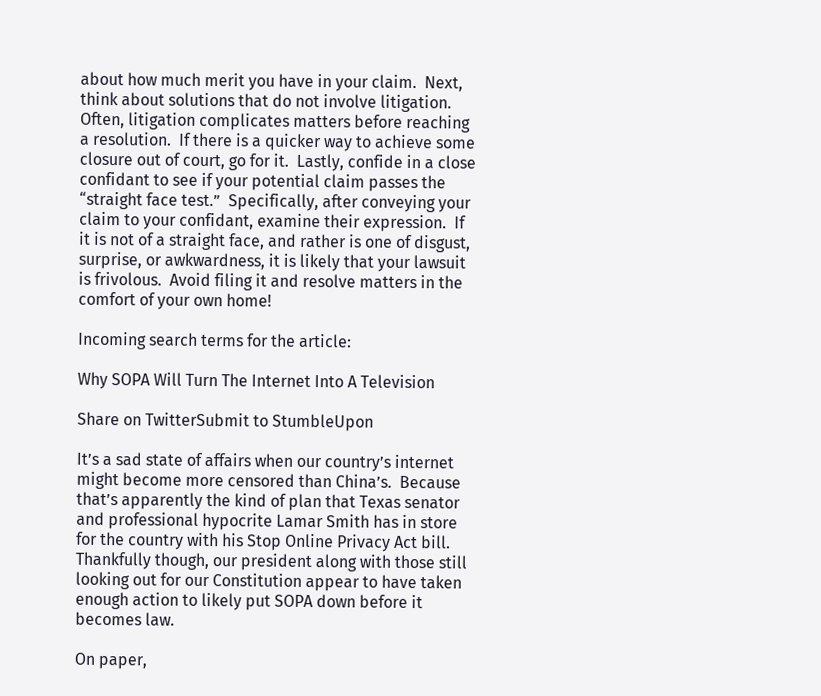about how much merit you have in your claim.  Next, think about solutions that do not involve litigation.  Often, litigation complicates matters before reaching a resolution.  If there is a quicker way to achieve some closure out of court, go for it.  Lastly, confide in a close confidant to see if your potential claim passes the “straight face test.”  Specifically, after conveying your claim to your confidant, examine their expression.  If it is not of a straight face, and rather is one of disgust, surprise, or awkwardness, it is likely that your lawsuit is frivolous.  Avoid filing it and resolve matters in the comfort of your own home!

Incoming search terms for the article:

Why SOPA Will Turn The Internet Into A Television

Share on TwitterSubmit to StumbleUpon

It’s a sad state of affairs when our country’s internet might become more censored than China’s.  Because that’s apparently the kind of plan that Texas senator and professional hypocrite Lamar Smith has in store for the country with his Stop Online Privacy Act bill.  Thankfully though, our president along with those still looking out for our Constitution appear to have taken enough action to likely put SOPA down before it becomes law.

On paper,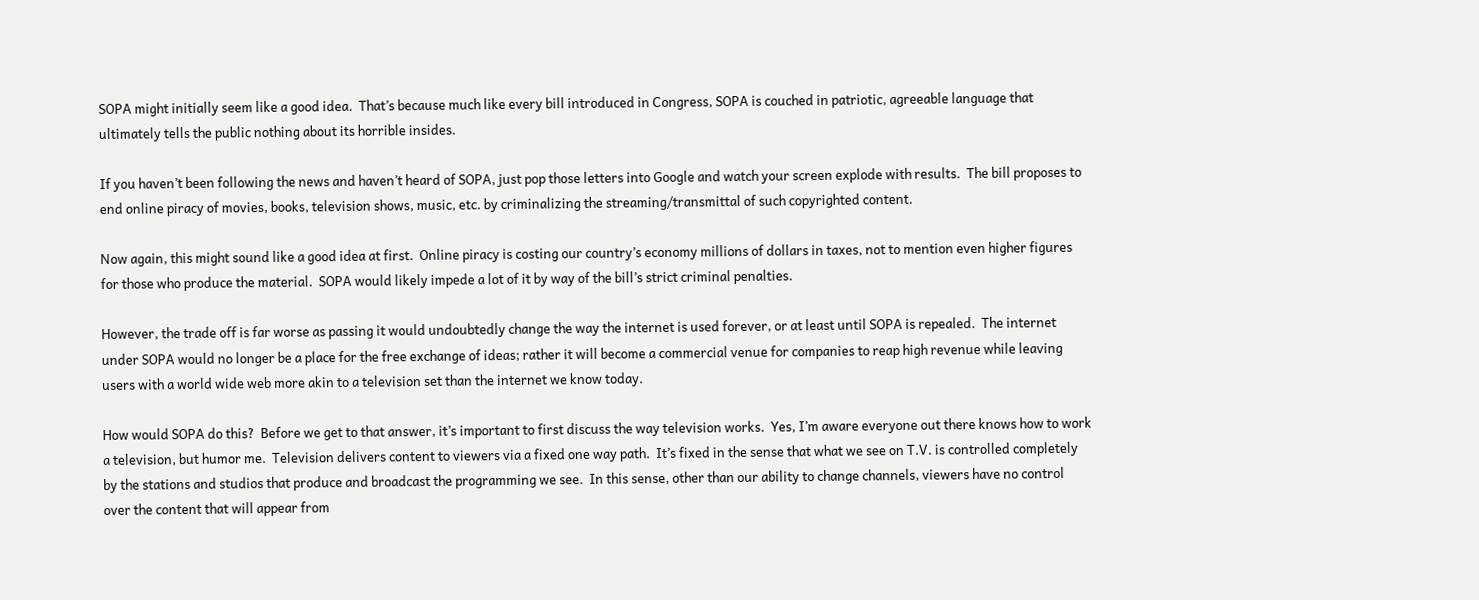SOPA might initially seem like a good idea.  That’s because much like every bill introduced in Congress, SOPA is couched in patriotic, agreeable language that ultimately tells the public nothing about its horrible insides.

If you haven’t been following the news and haven’t heard of SOPA, just pop those letters into Google and watch your screen explode with results.  The bill proposes to end online piracy of movies, books, television shows, music, etc. by criminalizing the streaming/transmittal of such copyrighted content.

Now again, this might sound like a good idea at first.  Online piracy is costing our country’s economy millions of dollars in taxes, not to mention even higher figures for those who produce the material.  SOPA would likely impede a lot of it by way of the bill’s strict criminal penalties.

However, the trade off is far worse as passing it would undoubtedly change the way the internet is used forever, or at least until SOPA is repealed.  The internet under SOPA would no longer be a place for the free exchange of ideas; rather it will become a commercial venue for companies to reap high revenue while leaving users with a world wide web more akin to a television set than the internet we know today.

How would SOPA do this?  Before we get to that answer, it’s important to first discuss the way television works.  Yes, I’m aware everyone out there knows how to work a television, but humor me.  Television delivers content to viewers via a fixed one way path.  It’s fixed in the sense that what we see on T.V. is controlled completely by the stations and studios that produce and broadcast the programming we see.  In this sense, other than our ability to change channels, viewers have no control over the content that will appear from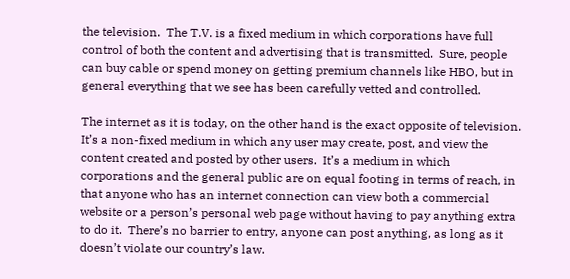the television.  The T.V. is a fixed medium in which corporations have full control of both the content and advertising that is transmitted.  Sure, people can buy cable or spend money on getting premium channels like HBO, but in general everything that we see has been carefully vetted and controlled.

The internet as it is today, on the other hand is the exact opposite of television.  It’s a non-fixed medium in which any user may create, post, and view the content created and posted by other users.  It’s a medium in which corporations and the general public are on equal footing in terms of reach, in that anyone who has an internet connection can view both a commercial website or a person’s personal web page without having to pay anything extra to do it.  There’s no barrier to entry, anyone can post anything, as long as it doesn’t violate our country’s law.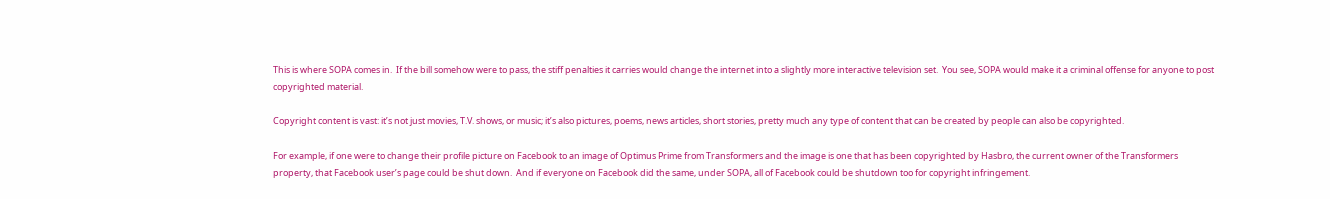This is where SOPA comes in.  If the bill somehow were to pass, the stiff penalties it carries would change the internet into a slightly more interactive television set.  You see, SOPA would make it a criminal offense for anyone to post copyrighted material.

Copyright content is vast: it’s not just movies, T.V. shows, or music; it’s also pictures, poems, news articles, short stories, pretty much any type of content that can be created by people can also be copyrighted.

For example, if one were to change their profile picture on Facebook to an image of Optimus Prime from Transformers and the image is one that has been copyrighted by Hasbro, the current owner of the Transformers property, that Facebook user’s page could be shut down.  And if everyone on Facebook did the same, under SOPA, all of Facebook could be shutdown too for copyright infringement.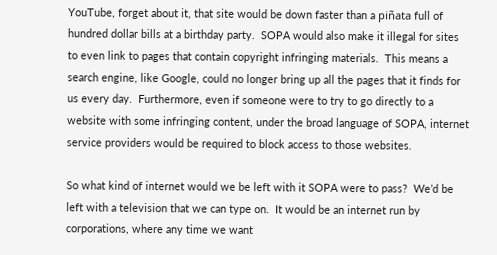YouTube, forget about it, that site would be down faster than a piñata full of hundred dollar bills at a birthday party.  SOPA would also make it illegal for sites to even link to pages that contain copyright infringing materials.  This means a search engine, like Google, could no longer bring up all the pages that it finds for us every day.  Furthermore, even if someone were to try to go directly to a website with some infringing content, under the broad language of SOPA, internet service providers would be required to block access to those websites.

So what kind of internet would we be left with it SOPA were to pass?  We’d be left with a television that we can type on.  It would be an internet run by corporations, where any time we want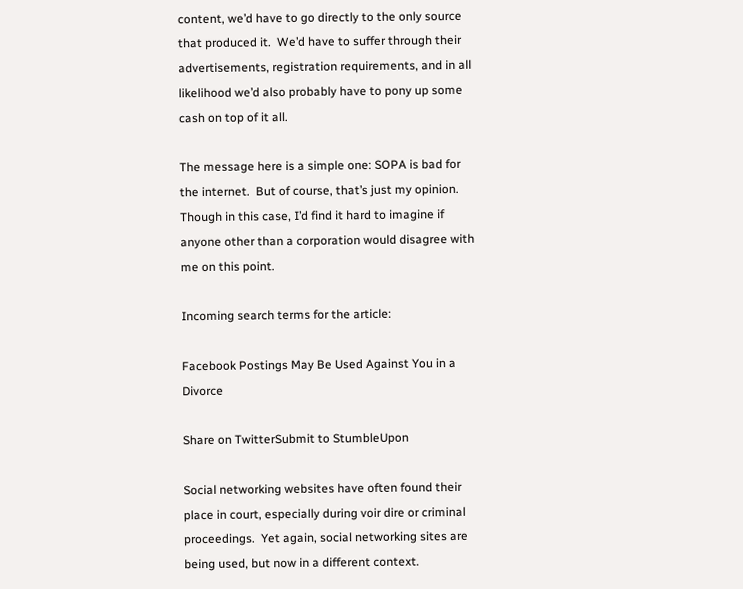content, we’d have to go directly to the only source that produced it.  We’d have to suffer through their advertisements, registration requirements, and in all likelihood we’d also probably have to pony up some cash on top of it all.

The message here is a simple one: SOPA is bad for the internet.  But of course, that’s just my opinion.  Though in this case, I’d find it hard to imagine if anyone other than a corporation would disagree with me on this point.

Incoming search terms for the article:

Facebook Postings May Be Used Against You in a Divorce

Share on TwitterSubmit to StumbleUpon

Social networking websites have often found their place in court, especially during voir dire or criminal proceedings.  Yet again, social networking sites are being used, but now in a different context.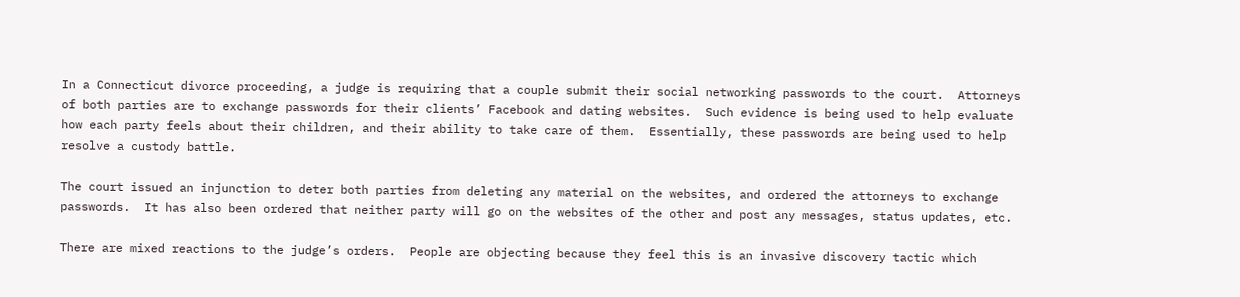In a Connecticut divorce proceeding, a judge is requiring that a couple submit their social networking passwords to the court.  Attorneys of both parties are to exchange passwords for their clients’ Facebook and dating websites.  Such evidence is being used to help evaluate how each party feels about their children, and their ability to take care of them.  Essentially, these passwords are being used to help resolve a custody battle.

The court issued an injunction to deter both parties from deleting any material on the websites, and ordered the attorneys to exchange passwords.  It has also been ordered that neither party will go on the websites of the other and post any messages, status updates, etc.

There are mixed reactions to the judge’s orders.  People are objecting because they feel this is an invasive discovery tactic which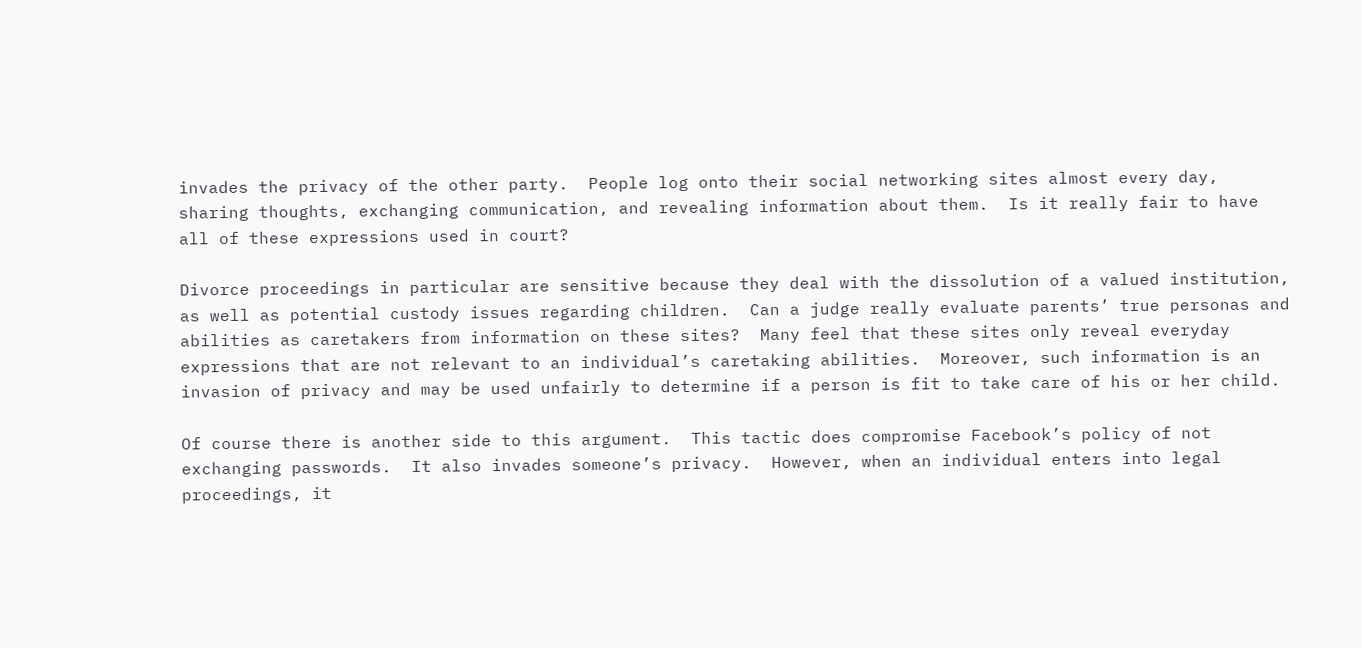invades the privacy of the other party.  People log onto their social networking sites almost every day, sharing thoughts, exchanging communication, and revealing information about them.  Is it really fair to have all of these expressions used in court?

Divorce proceedings in particular are sensitive because they deal with the dissolution of a valued institution, as well as potential custody issues regarding children.  Can a judge really evaluate parents’ true personas and abilities as caretakers from information on these sites?  Many feel that these sites only reveal everyday expressions that are not relevant to an individual’s caretaking abilities.  Moreover, such information is an invasion of privacy and may be used unfairly to determine if a person is fit to take care of his or her child.

Of course there is another side to this argument.  This tactic does compromise Facebook’s policy of not exchanging passwords.  It also invades someone’s privacy.  However, when an individual enters into legal proceedings, it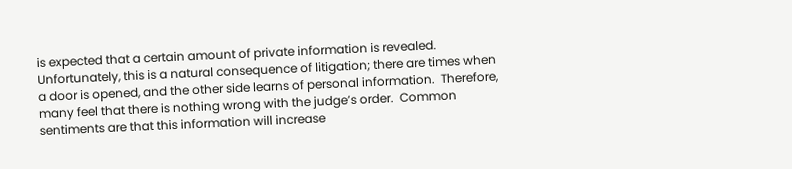is expected that a certain amount of private information is revealed.  Unfortunately, this is a natural consequence of litigation; there are times when a door is opened, and the other side learns of personal information.  Therefore, many feel that there is nothing wrong with the judge’s order.  Common sentiments are that this information will increase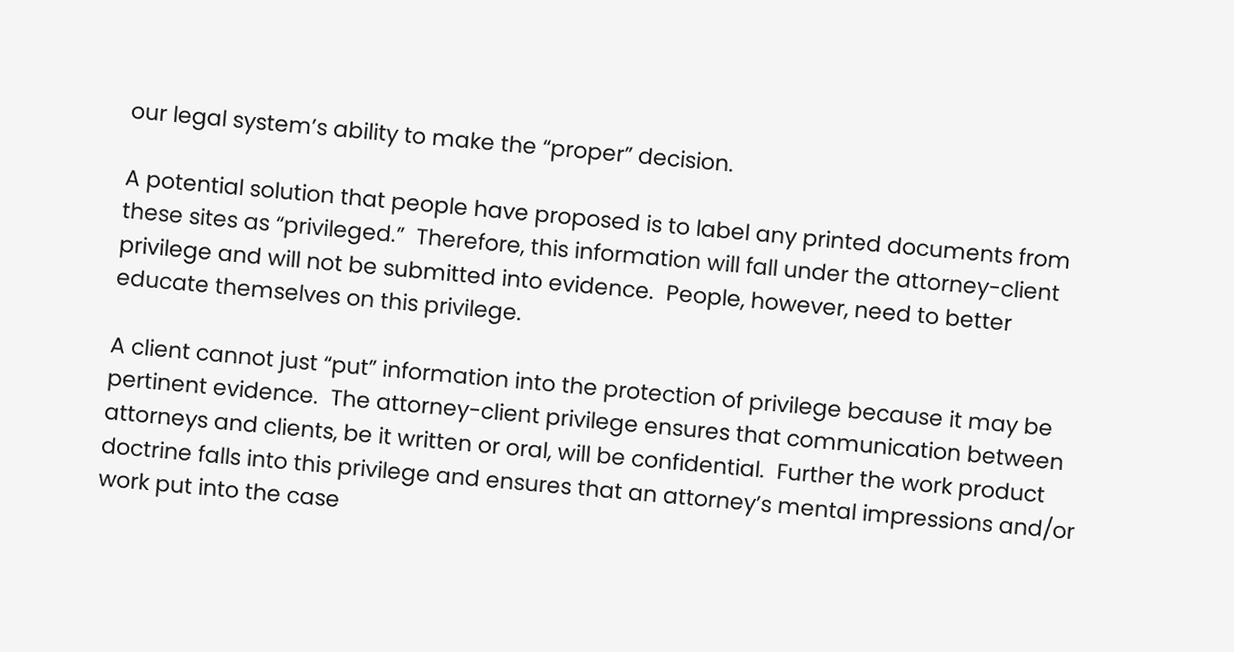our legal system’s ability to make the “proper” decision.

A potential solution that people have proposed is to label any printed documents from these sites as “privileged.”  Therefore, this information will fall under the attorney-client privilege and will not be submitted into evidence.  People, however, need to better educate themselves on this privilege.

A client cannot just “put” information into the protection of privilege because it may be pertinent evidence.  The attorney-client privilege ensures that communication between attorneys and clients, be it written or oral, will be confidential.  Further the work product doctrine falls into this privilege and ensures that an attorney’s mental impressions and/or work put into the case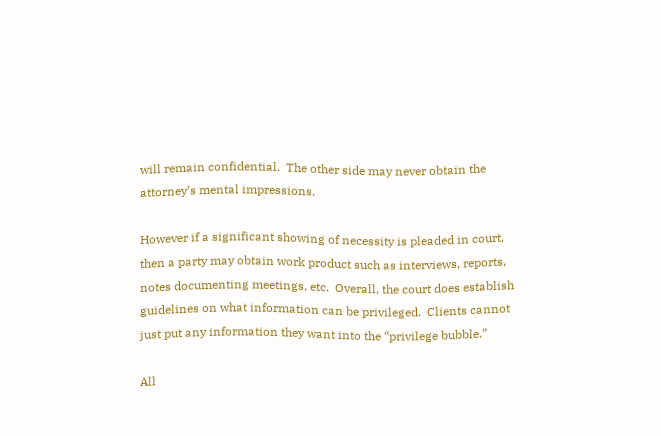will remain confidential.  The other side may never obtain the attorney’s mental impressions.

However if a significant showing of necessity is pleaded in court, then a party may obtain work product such as interviews, reports, notes documenting meetings, etc.  Overall, the court does establish guidelines on what information can be privileged.  Clients cannot just put any information they want into the “privilege bubble.”

All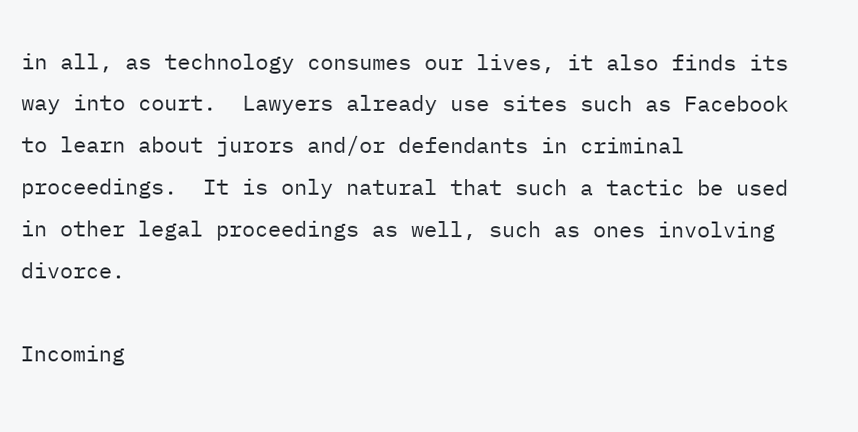in all, as technology consumes our lives, it also finds its way into court.  Lawyers already use sites such as Facebook to learn about jurors and/or defendants in criminal proceedings.  It is only natural that such a tactic be used in other legal proceedings as well, such as ones involving divorce.

Incoming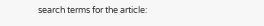search terms for the article: